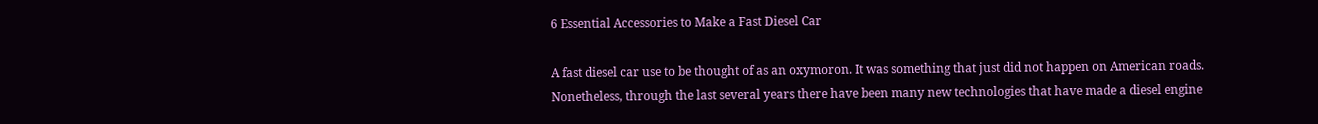6 Essential Accessories to Make a Fast Diesel Car

A fast diesel car use to be thought of as an oxymoron. It was something that just did not happen on American roads. Nonetheless, through the last several years there have been many new technologies that have made a diesel engine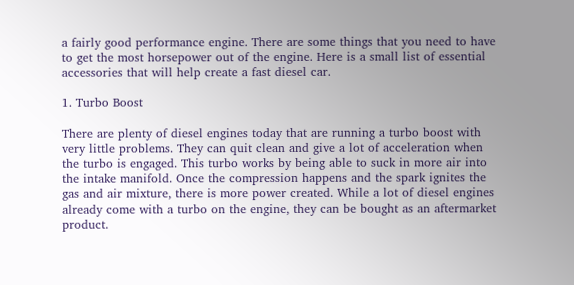a fairly good performance engine. There are some things that you need to have to get the most horsepower out of the engine. Here is a small list of essential accessories that will help create a fast diesel car.

1. Turbo Boost

There are plenty of diesel engines today that are running a turbo boost with very little problems. They can quit clean and give a lot of acceleration when the turbo is engaged. This turbo works by being able to suck in more air into the intake manifold. Once the compression happens and the spark ignites the gas and air mixture, there is more power created. While a lot of diesel engines already come with a turbo on the engine, they can be bought as an aftermarket product.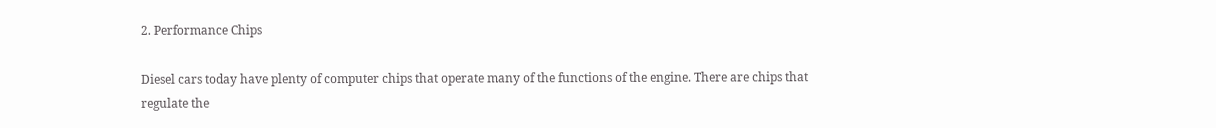2. Performance Chips

Diesel cars today have plenty of computer chips that operate many of the functions of the engine. There are chips that regulate the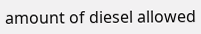amount of diesel allowed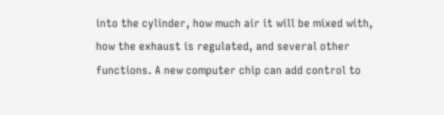into the cylinder, how much air it will be mixed with, how the exhaust is regulated, and several other functions. A new computer chip can add control to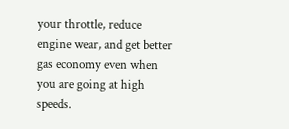your throttle, reduce engine wear, and get better gas economy even when you are going at high speeds.